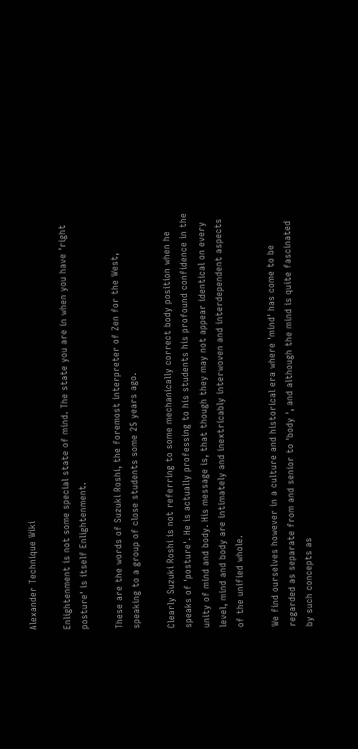Alexander Technique Wiki

Enlightenment is not some special state of mind. The state you are in when you have 'right posture' is itself Enlightenment.

These are the words of Suzuki Roshi, the foremost interpreter of Zen for the West, speaking to a group of close students some 25 years ago.

Clearly Suzuki Roshi is not referring to some mechanically correct body position when he speaks of 'posture'. He is actually professing to his students his profound confidence in the unity of mind and body. His message is, that though they may not appear identical on every level, mind and body are intimately and inextricably interwoven and interdependent aspects of the unified whole.

We find ourselves however in a culture and historical era where 'mind' has come to be regarded as separate from and senior to 'body ', and although the mind is quite fascinated by such concepts as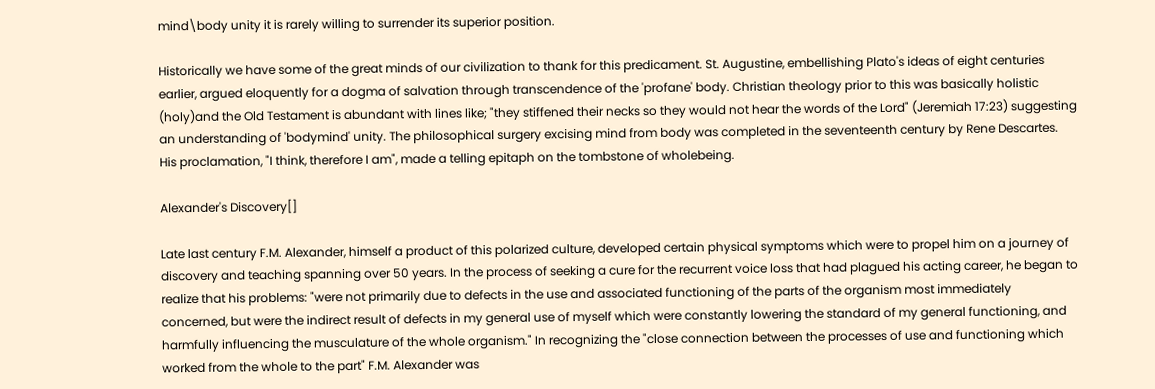mind\body unity it is rarely willing to surrender its superior position.

Historically we have some of the great minds of our civilization to thank for this predicament. St. Augustine, embellishing Plato's ideas of eight centuries earlier, argued eloquently for a dogma of salvation through transcendence of the 'profane' body. Christian theology prior to this was basically holistic (holy)and the Old Testament is abundant with lines like; "they stiffened their necks so they would not hear the words of the Lord" (Jeremiah 17:23) suggesting an understanding of 'bodymind' unity. The philosophical surgery excising mind from body was completed in the seventeenth century by Rene Descartes. His proclamation, "I think, therefore I am", made a telling epitaph on the tombstone of wholebeing.

Alexander's Discovery[]

Late last century F.M. Alexander, himself a product of this polarized culture, developed certain physical symptoms which were to propel him on a journey of discovery and teaching spanning over 50 years. In the process of seeking a cure for the recurrent voice loss that had plagued his acting career, he began to realize that his problems: "were not primarily due to defects in the use and associated functioning of the parts of the organism most immediately concerned, but were the indirect result of defects in my general use of myself which were constantly lowering the standard of my general functioning, and harmfully influencing the musculature of the whole organism." In recognizing the "close connection between the processes of use and functioning which worked from the whole to the part" F.M. Alexander was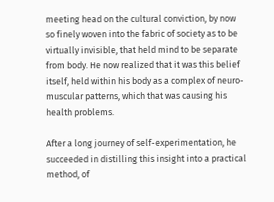meeting head on the cultural conviction, by now so finely woven into the fabric of society as to be virtually invisible, that held mind to be separate from body. He now realized that it was this belief itself, held within his body as a complex of neuro-muscular patterns, which that was causing his health problems.

After a long journey of self-experimentation, he succeeded in distilling this insight into a practical method, of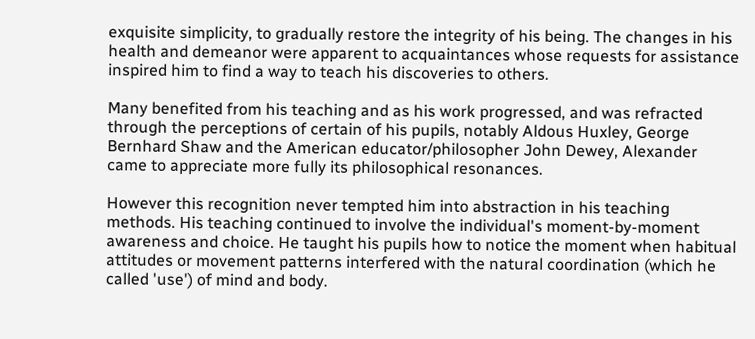exquisite simplicity, to gradually restore the integrity of his being. The changes in his health and demeanor were apparent to acquaintances whose requests for assistance inspired him to find a way to teach his discoveries to others.

Many benefited from his teaching and as his work progressed, and was refracted through the perceptions of certain of his pupils, notably Aldous Huxley, George Bernhard Shaw and the American educator/philosopher John Dewey, Alexander came to appreciate more fully its philosophical resonances.

However this recognition never tempted him into abstraction in his teaching methods. His teaching continued to involve the individual's moment-by-moment awareness and choice. He taught his pupils how to notice the moment when habitual attitudes or movement patterns interfered with the natural coordination (which he called 'use') of mind and body.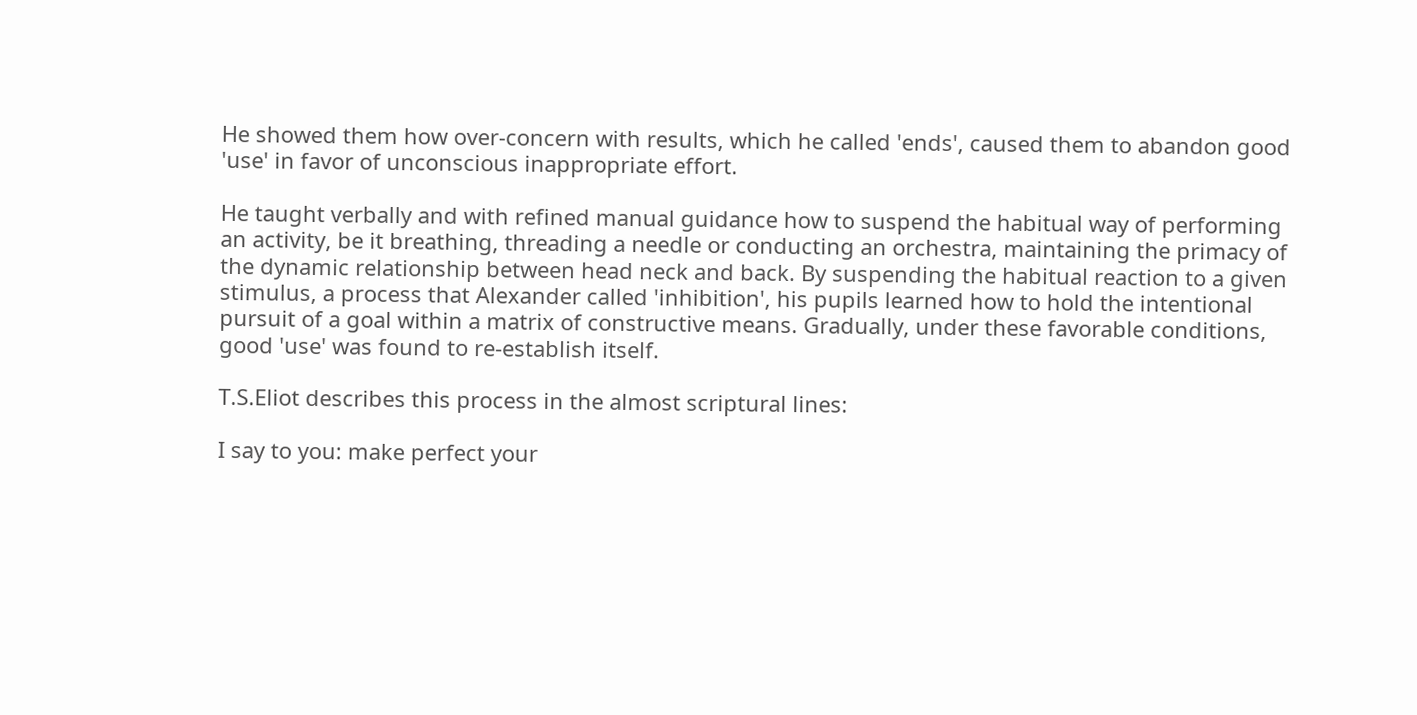He showed them how over-concern with results, which he called 'ends', caused them to abandon good 'use' in favor of unconscious inappropriate effort.

He taught verbally and with refined manual guidance how to suspend the habitual way of performing an activity, be it breathing, threading a needle or conducting an orchestra, maintaining the primacy of the dynamic relationship between head neck and back. By suspending the habitual reaction to a given stimulus, a process that Alexander called 'inhibition', his pupils learned how to hold the intentional pursuit of a goal within a matrix of constructive means. Gradually, under these favorable conditions, good 'use' was found to re-establish itself.

T.S.Eliot describes this process in the almost scriptural lines:

I say to you: make perfect your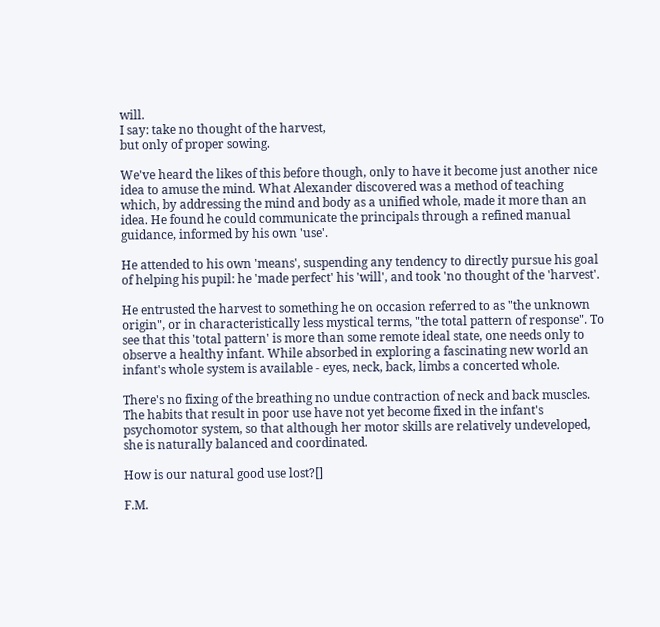will.
I say: take no thought of the harvest,
but only of proper sowing.

We've heard the likes of this before though, only to have it become just another nice idea to amuse the mind. What Alexander discovered was a method of teaching which, by addressing the mind and body as a unified whole, made it more than an idea. He found he could communicate the principals through a refined manual guidance, informed by his own 'use'.

He attended to his own 'means', suspending any tendency to directly pursue his goal of helping his pupil: he 'made perfect' his 'will', and took 'no thought of the 'harvest'.

He entrusted the harvest to something he on occasion referred to as "the unknown origin", or in characteristically less mystical terms, "the total pattern of response". To see that this 'total pattern' is more than some remote ideal state, one needs only to observe a healthy infant. While absorbed in exploring a fascinating new world an infant's whole system is available - eyes, neck, back, limbs a concerted whole.

There's no fixing of the breathing no undue contraction of neck and back muscles. The habits that result in poor use have not yet become fixed in the infant's psychomotor system, so that although her motor skills are relatively undeveloped, she is naturally balanced and coordinated.

How is our natural good use lost?[]

F.M.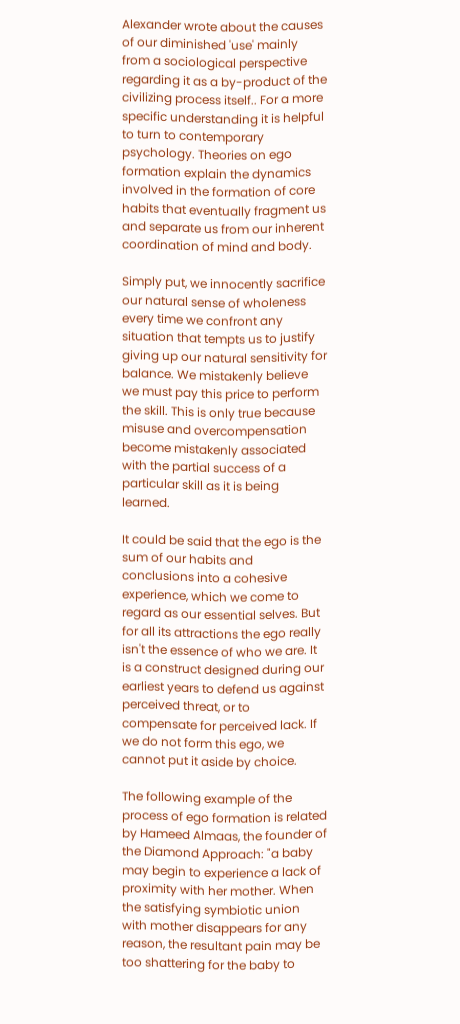Alexander wrote about the causes of our diminished 'use' mainly from a sociological perspective regarding it as a by-product of the civilizing process itself.. For a more specific understanding it is helpful to turn to contemporary psychology. Theories on ego formation explain the dynamics involved in the formation of core habits that eventually fragment us and separate us from our inherent coordination of mind and body.

Simply put, we innocently sacrifice our natural sense of wholeness every time we confront any situation that tempts us to justify giving up our natural sensitivity for balance. We mistakenly believe we must pay this price to perform the skill. This is only true because misuse and overcompensation become mistakenly associated with the partial success of a particular skill as it is being learned.

It could be said that the ego is the sum of our habits and conclusions into a cohesive experience, which we come to regard as our essential selves. But for all its attractions the ego really isn't the essence of who we are. It is a construct designed during our earliest years to defend us against perceived threat, or to compensate for perceived lack. If we do not form this ego, we cannot put it aside by choice.

The following example of the process of ego formation is related by Hameed Almaas, the founder of the Diamond Approach: "a baby may begin to experience a lack of proximity with her mother. When the satisfying symbiotic union with mother disappears for any reason, the resultant pain may be too shattering for the baby to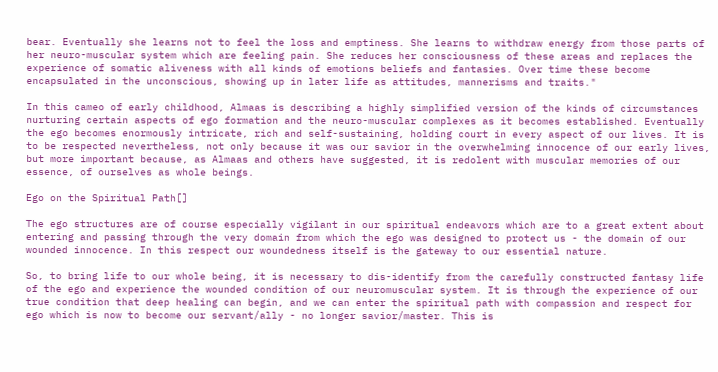bear. Eventually she learns not to feel the loss and emptiness. She learns to withdraw energy from those parts of her neuro-muscular system which are feeling pain. She reduces her consciousness of these areas and replaces the experience of somatic aliveness with all kinds of emotions beliefs and fantasies. Over time these become encapsulated in the unconscious, showing up in later life as attitudes, mannerisms and traits."

In this cameo of early childhood, Almaas is describing a highly simplified version of the kinds of circumstances nurturing certain aspects of ego formation and the neuro-muscular complexes as it becomes established. Eventually the ego becomes enormously intricate, rich and self-sustaining, holding court in every aspect of our lives. It is to be respected nevertheless, not only because it was our savior in the overwhelming innocence of our early lives, but more important because, as Almaas and others have suggested, it is redolent with muscular memories of our essence, of ourselves as whole beings.

Ego on the Spiritual Path[]

The ego structures are of course especially vigilant in our spiritual endeavors which are to a great extent about entering and passing through the very domain from which the ego was designed to protect us - the domain of our wounded innocence. In this respect our woundedness itself is the gateway to our essential nature.

So, to bring life to our whole being, it is necessary to dis-identify from the carefully constructed fantasy life of the ego and experience the wounded condition of our neuromuscular system. It is through the experience of our true condition that deep healing can begin, and we can enter the spiritual path with compassion and respect for ego which is now to become our servant/ally - no longer savior/master. This is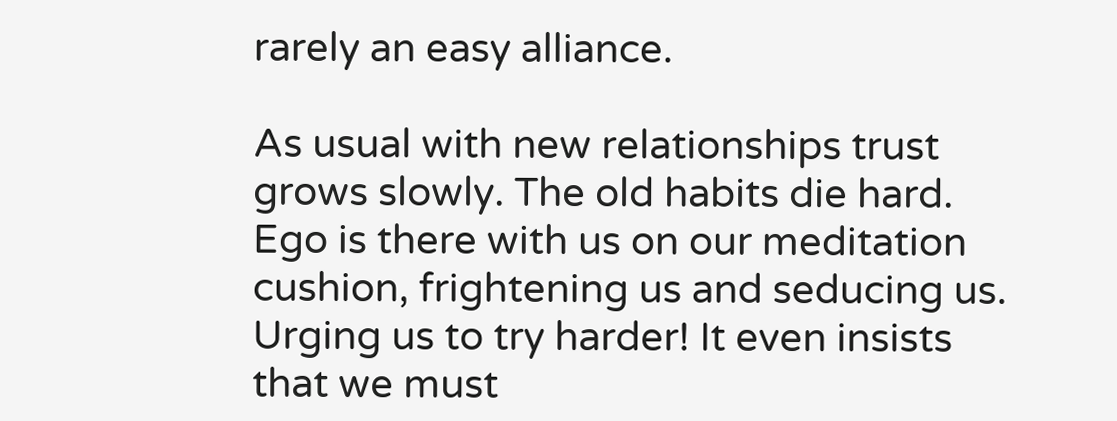rarely an easy alliance.

As usual with new relationships trust grows slowly. The old habits die hard. Ego is there with us on our meditation cushion, frightening us and seducing us. Urging us to try harder! It even insists that we must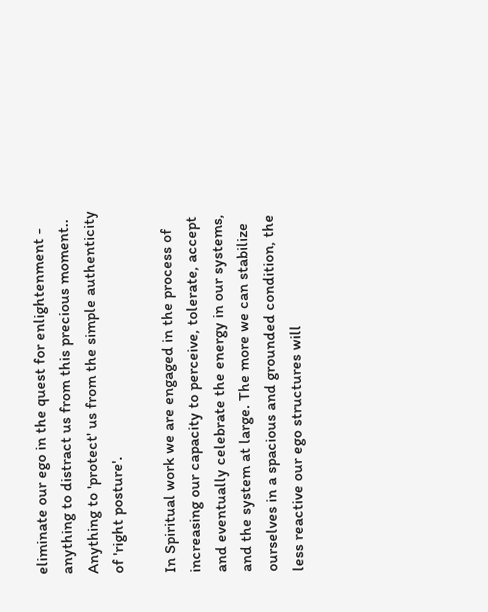eliminate our ego in the quest for enlightenment - anything to distract us from this precious moment.. Anything to 'protect' us from the simple authenticity of 'right posture'.

In Spiritual work we are engaged in the process of increasing our capacity to perceive, tolerate, accept and eventually celebrate the energy in our systems, and the system at large. The more we can stabilize ourselves in a spacious and grounded condition, the less reactive our ego structures will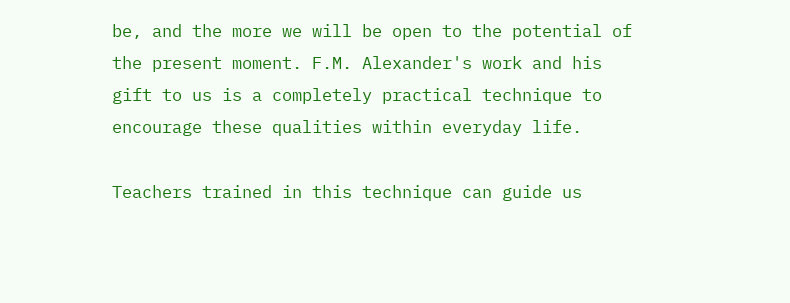be, and the more we will be open to the potential of the present moment. F.M. Alexander's work and his gift to us is a completely practical technique to encourage these qualities within everyday life.

Teachers trained in this technique can guide us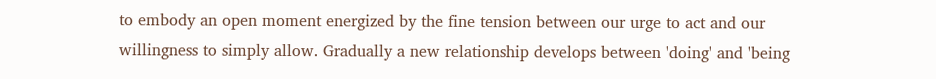to embody an open moment energized by the fine tension between our urge to act and our willingness to simply allow. Gradually a new relationship develops between 'doing' and 'being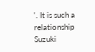'. It is such a relationship Suzuki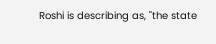Roshi is describing as, "the state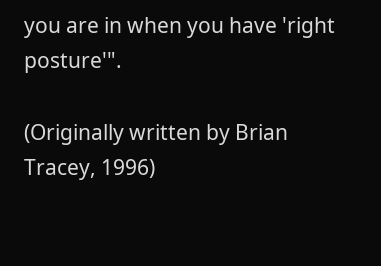you are in when you have 'right posture'".

(Originally written by Brian Tracey, 1996)